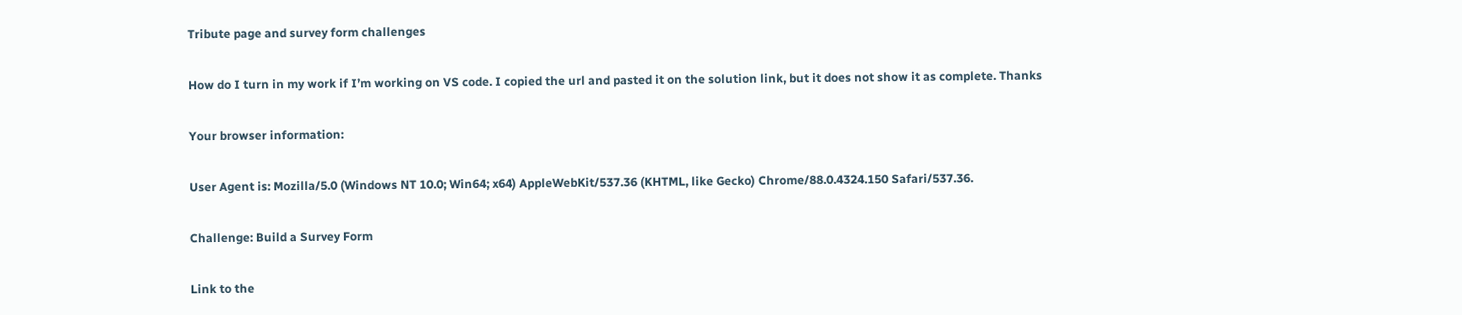Tribute page and survey form challenges

How do I turn in my work if I’m working on VS code. I copied the url and pasted it on the solution link, but it does not show it as complete. Thanks

Your browser information:

User Agent is: Mozilla/5.0 (Windows NT 10.0; Win64; x64) AppleWebKit/537.36 (KHTML, like Gecko) Chrome/88.0.4324.150 Safari/537.36.

Challenge: Build a Survey Form

Link to the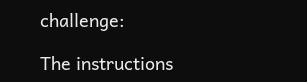challenge:

The instructions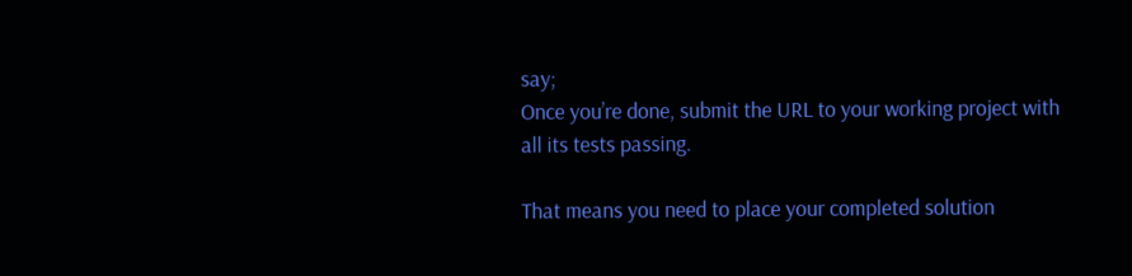say;
Once you’re done, submit the URL to your working project with all its tests passing.

That means you need to place your completed solution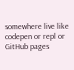somewhere live like codepen or repl or GitHub pages